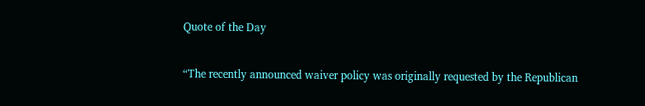Quote of the Day

“The recently announced waiver policy was originally requested by the Republican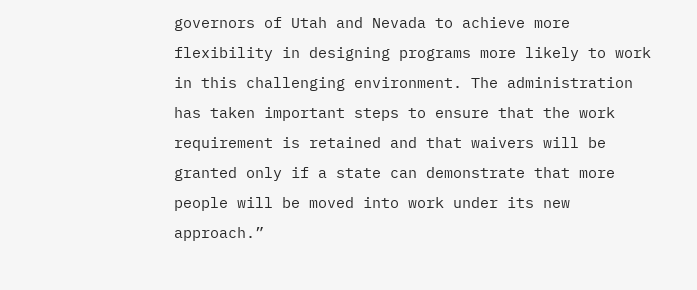governors of Utah and Nevada to achieve more flexibility in designing programs more likely to work in this challenging environment. The administration has taken important steps to ensure that the work requirement is retained and that waivers will be granted only if a state can demonstrate that more people will be moved into work under its new approach.”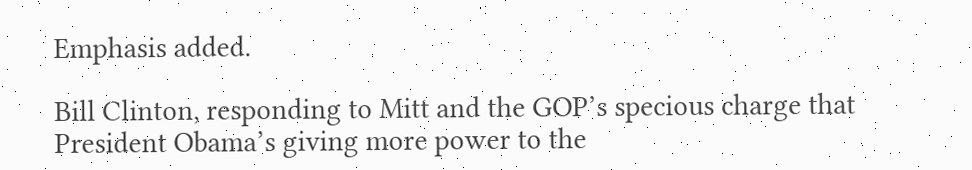Emphasis added.

Bill Clinton, responding to Mitt and the GOP’s specious charge that President Obama’s giving more power to the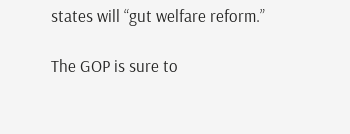states will “gut welfare reform.”

The GOP is sure to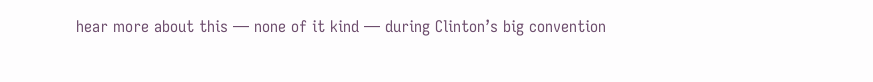hear more about this — none of it kind — during Clinton’s big convention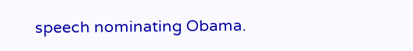speech nominating Obama.